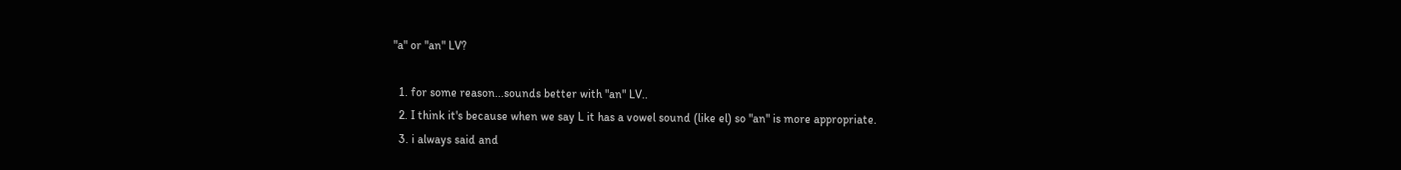"a" or "an" LV?

  1. for some reason...sounds better with "an" LV..
  2. I think it's because when we say L it has a vowel sound (like el) so "an" is more appropriate.
  3. i always said and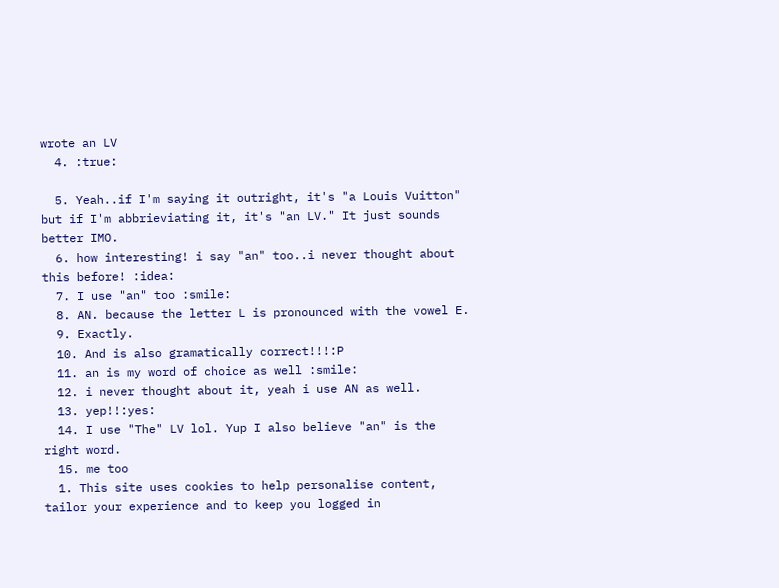wrote an LV
  4. :true:

  5. Yeah..if I'm saying it outright, it's "a Louis Vuitton" but if I'm abbrieviating it, it's "an LV." It just sounds better IMO.
  6. how interesting! i say "an" too..i never thought about this before! :idea:
  7. I use "an" too :smile:
  8. AN. because the letter L is pronounced with the vowel E.
  9. Exactly.
  10. And is also gramatically correct!!!:P
  11. an is my word of choice as well :smile:
  12. i never thought about it, yeah i use AN as well.
  13. yep!!:yes:
  14. I use "The" LV lol. Yup I also believe "an" is the right word.
  15. me too
  1. This site uses cookies to help personalise content, tailor your experience and to keep you logged in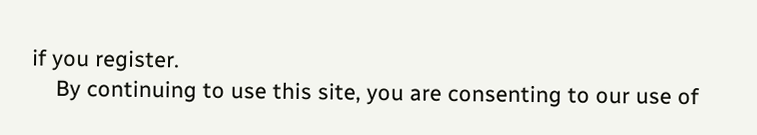if you register.
    By continuing to use this site, you are consenting to our use of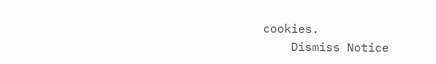cookies.
    Dismiss Notice